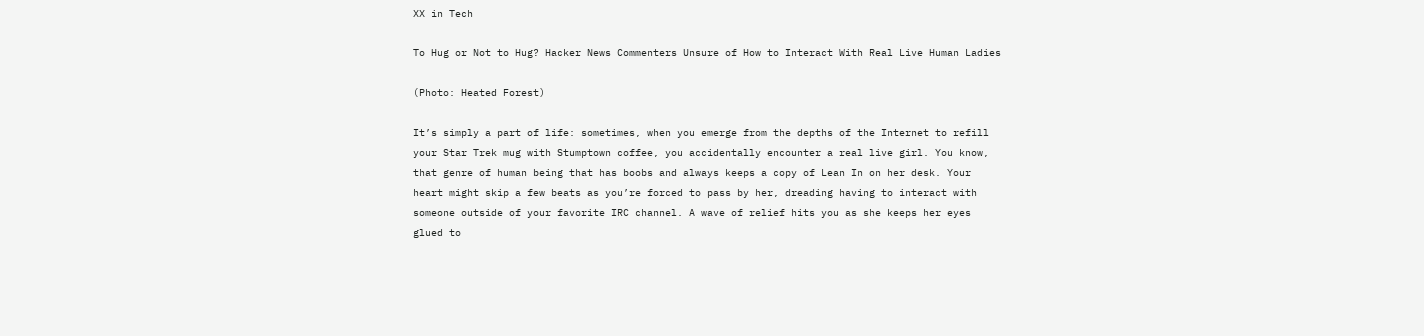XX in Tech

To Hug or Not to Hug? Hacker News Commenters Unsure of How to Interact With Real Live Human Ladies

(Photo: Heated Forest)

It’s simply a part of life: sometimes, when you emerge from the depths of the Internet to refill your Star Trek mug with Stumptown coffee, you accidentally encounter a real live girl. You know, that genre of human being that has boobs and always keeps a copy of Lean In on her desk. Your heart might skip a few beats as you’re forced to pass by her, dreading having to interact with someone outside of your favorite IRC channel. A wave of relief hits you as she keeps her eyes glued to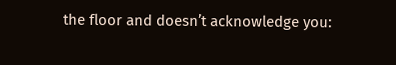the floor and doesn’t acknowledge you: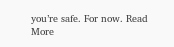you’re safe. For now. Read More